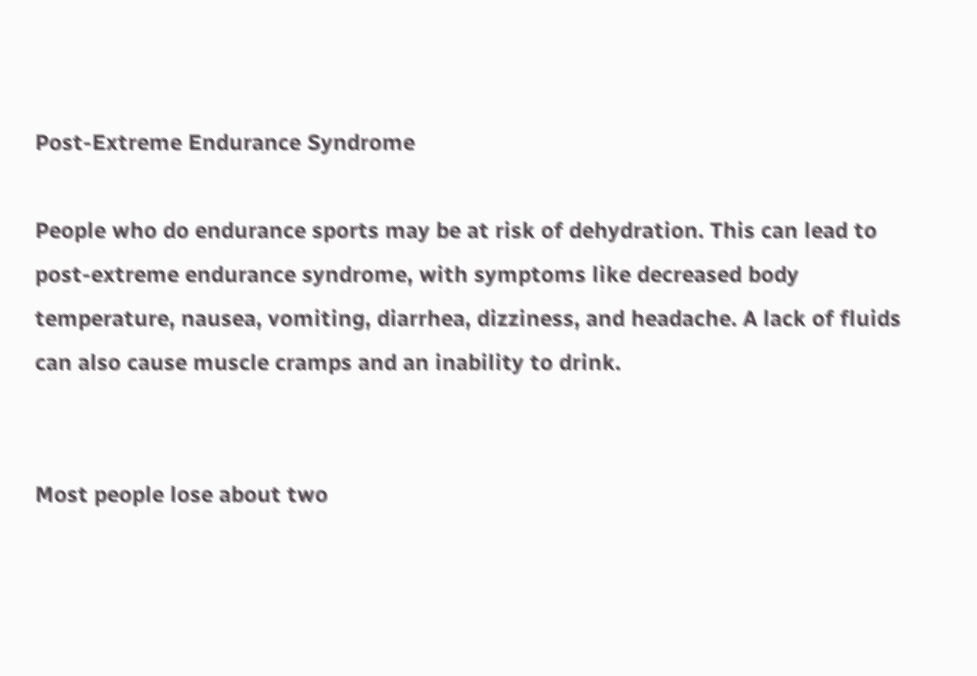Post-Extreme Endurance Syndrome

People who do endurance sports may be at risk of dehydration. This can lead to post-extreme endurance syndrome, with symptoms like decreased body temperature, nausea, vomiting, diarrhea, dizziness, and headache. A lack of fluids can also cause muscle cramps and an inability to drink.


Most people lose about two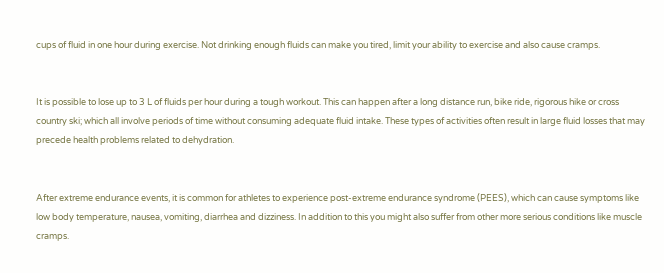cups of fluid in one hour during exercise. Not drinking enough fluids can make you tired, limit your ability to exercise and also cause cramps.


It is possible to lose up to 3 L of fluids per hour during a tough workout. This can happen after a long distance run, bike ride, rigorous hike or cross country ski; which all involve periods of time without consuming adequate fluid intake. These types of activities often result in large fluid losses that may precede health problems related to dehydration.


After extreme endurance events, it is common for athletes to experience post-extreme endurance syndrome (PEES), which can cause symptoms like low body temperature, nausea, vomiting, diarrhea and dizziness. In addition to this you might also suffer from other more serious conditions like muscle cramps.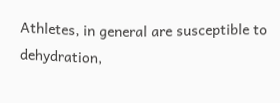Athletes, in general are susceptible to dehydration,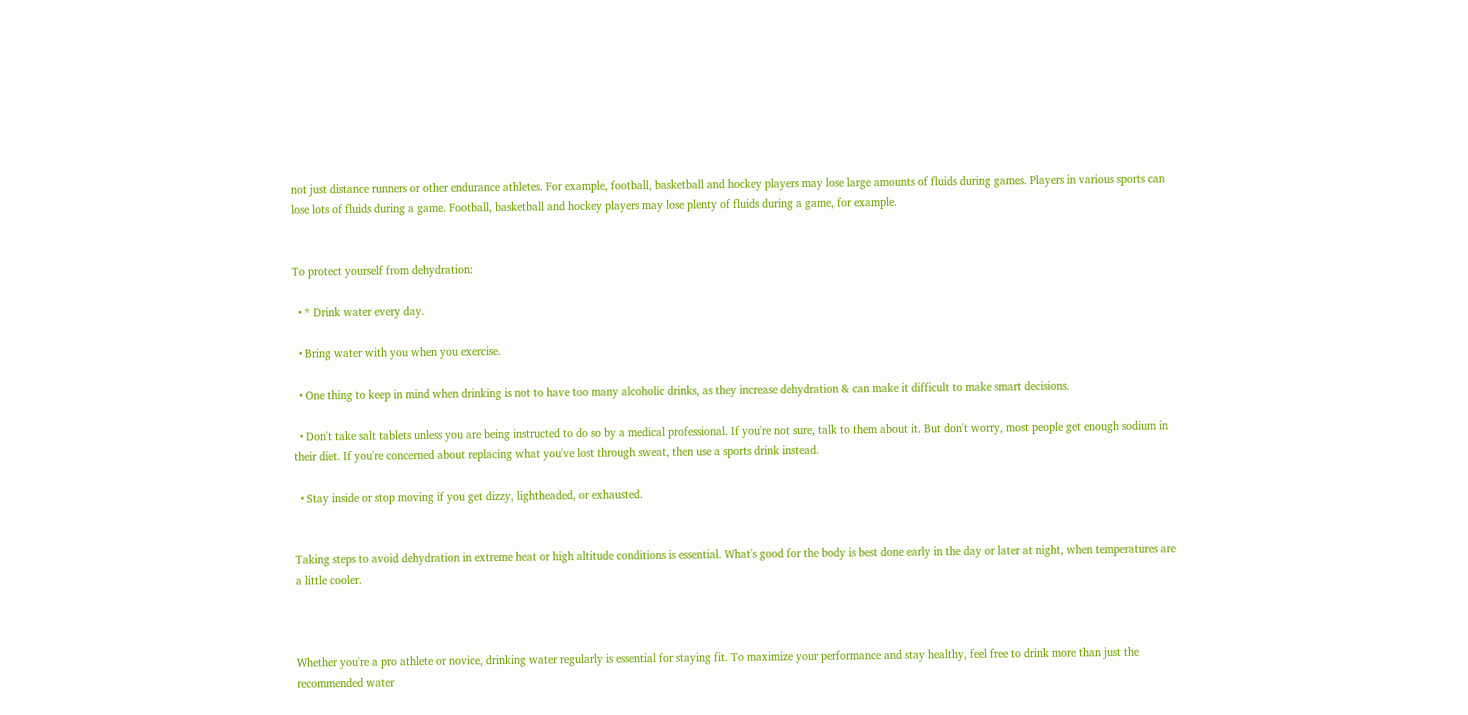not just distance runners or other endurance athletes. For example, football, basketball and hockey players may lose large amounts of fluids during games. Players in various sports can lose lots of fluids during a game. Football, basketball and hockey players may lose plenty of fluids during a game, for example.


To protect yourself from dehydration:

  • * Drink water every day.

  • Bring water with you when you exercise.

  • One thing to keep in mind when drinking is not to have too many alcoholic drinks, as they increase dehydration & can make it difficult to make smart decisions.

  • Don't take salt tablets unless you are being instructed to do so by a medical professional. If you're not sure, talk to them about it. But don't worry, most people get enough sodium in their diet. If you're concerned about replacing what you've lost through sweat, then use a sports drink instead.

  • Stay inside or stop moving if you get dizzy, lightheaded, or exhausted.


Taking steps to avoid dehydration in extreme heat or high altitude conditions is essential. What's good for the body is best done early in the day or later at night, when temperatures are a little cooler.



Whether you're a pro athlete or novice, drinking water regularly is essential for staying fit. To maximize your performance and stay healthy, feel free to drink more than just the recommended water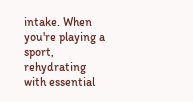intake. When you're playing a sport, rehydrating with essential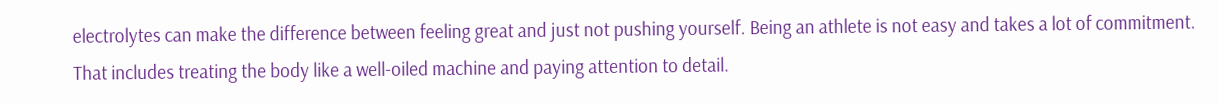electrolytes can make the difference between feeling great and just not pushing yourself. Being an athlete is not easy and takes a lot of commitment. That includes treating the body like a well-oiled machine and paying attention to detail.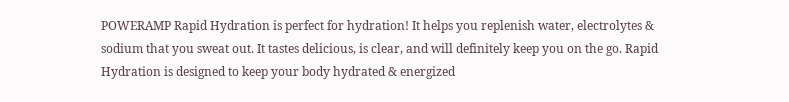POWERAMP Rapid Hydration is perfect for hydration! It helps you replenish water, electrolytes & sodium that you sweat out. It tastes delicious, is clear, and will definitely keep you on the go. Rapid Hydration is designed to keep your body hydrated & energized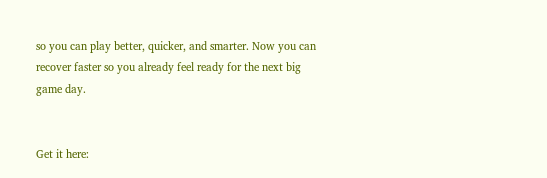so you can play better, quicker, and smarter. Now you can recover faster so you already feel ready for the next big game day.


Get it here: